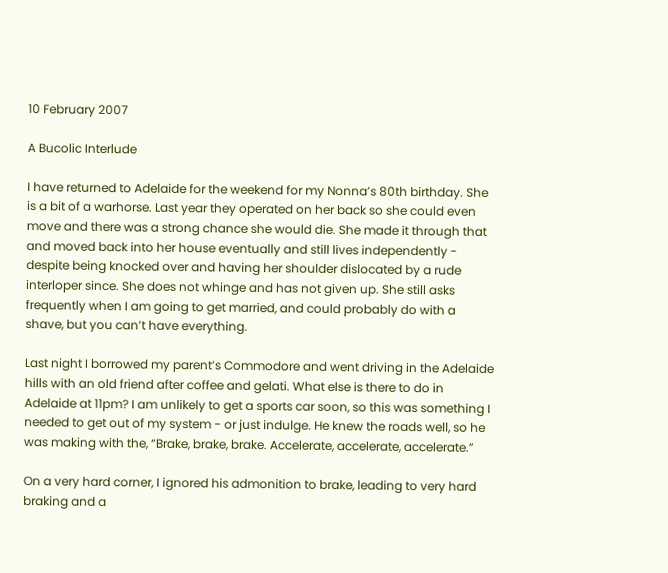10 February 2007

A Bucolic Interlude

I have returned to Adelaide for the weekend for my Nonna’s 80th birthday. She is a bit of a warhorse. Last year they operated on her back so she could even move and there was a strong chance she would die. She made it through that and moved back into her house eventually and still lives independently - despite being knocked over and having her shoulder dislocated by a rude interloper since. She does not whinge and has not given up. She still asks frequently when I am going to get married, and could probably do with a shave, but you can’t have everything.

Last night I borrowed my parent’s Commodore and went driving in the Adelaide hills with an old friend after coffee and gelati. What else is there to do in Adelaide at 11pm? I am unlikely to get a sports car soon, so this was something I needed to get out of my system - or just indulge. He knew the roads well, so he was making with the, “Brake, brake, brake. Accelerate, accelerate, accelerate.”

On a very hard corner, I ignored his admonition to brake, leading to very hard braking and a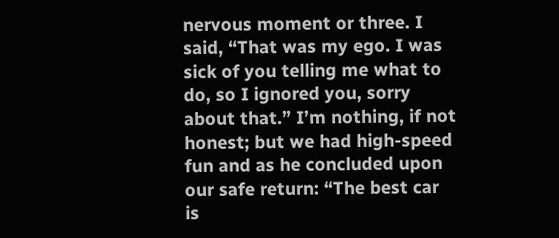nervous moment or three. I said, “That was my ego. I was sick of you telling me what to do, so I ignored you, sorry about that.” I’m nothing, if not honest; but we had high-speed fun and as he concluded upon our safe return: “The best car is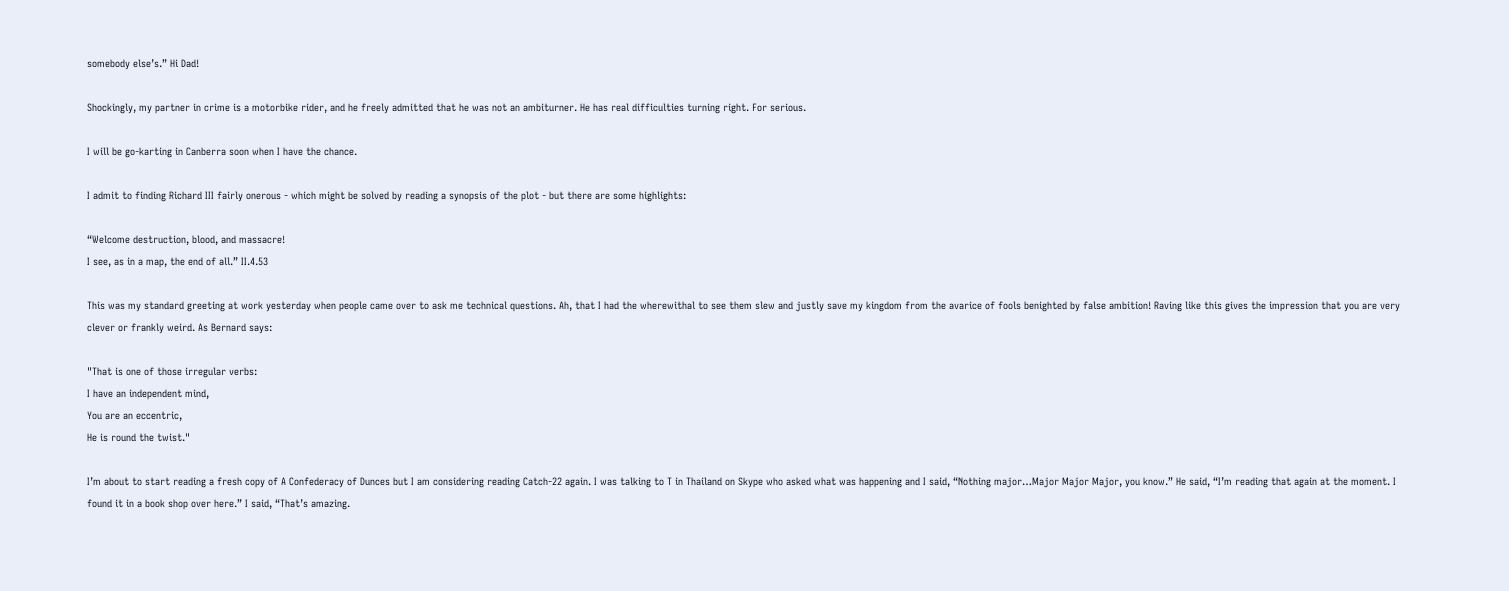somebody else’s.” Hi Dad!

Shockingly, my partner in crime is a motorbike rider, and he freely admitted that he was not an ambiturner. He has real difficulties turning right. For serious.

I will be go-karting in Canberra soon when I have the chance.

I admit to finding Richard III fairly onerous - which might be solved by reading a synopsis of the plot - but there are some highlights:

“Welcome destruction, blood, and massacre!
I see, as in a map, the end of all.” II.4.53

This was my standard greeting at work yesterday when people came over to ask me technical questions. Ah, that I had the wherewithal to see them slew and justly save my kingdom from the avarice of fools benighted by false ambition! Raving like this gives the impression that you are very clever or frankly weird. As Bernard says:

"That is one of those irregular verbs:
I have an independent mind,
You are an eccentric,
He is round the twist."

I’m about to start reading a fresh copy of A Confederacy of Dunces but I am considering reading Catch-22 again. I was talking to T in Thailand on Skype who asked what was happening and I said, “Nothing major…Major Major Major, you know.” He said, “I’m reading that again at the moment. I found it in a book shop over here.” I said, “That’s amazing.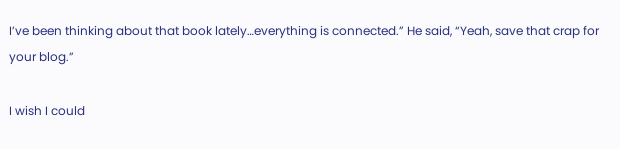I’ve been thinking about that book lately…everything is connected.” He said, “Yeah, save that crap for your blog.”

I wish I could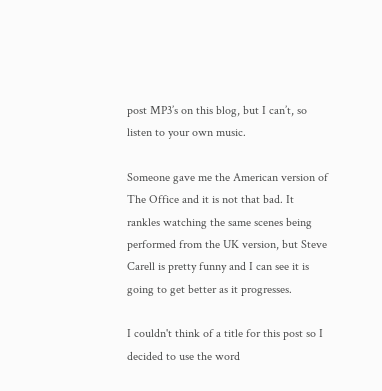post MP3’s on this blog, but I can’t, so listen to your own music.

Someone gave me the American version of The Office and it is not that bad. It rankles watching the same scenes being performed from the UK version, but Steve Carell is pretty funny and I can see it is going to get better as it progresses.

I couldn't think of a title for this post so I decided to use the word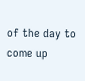of the day to come up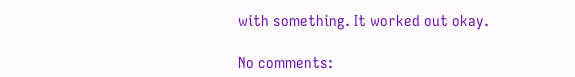with something. It worked out okay.

No comments: